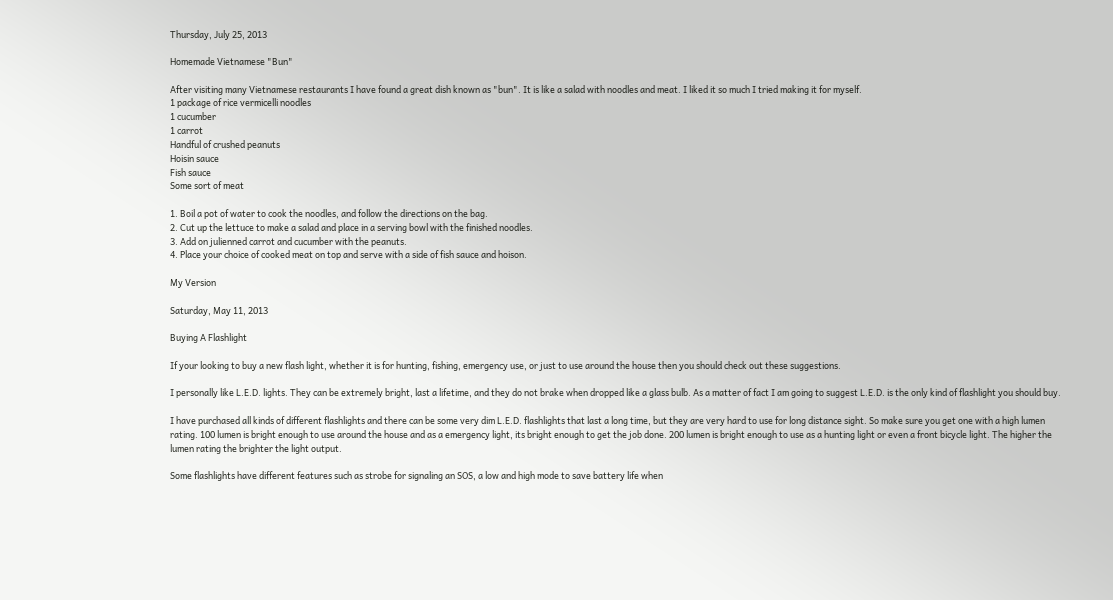Thursday, July 25, 2013

Homemade Vietnamese "Bun"

After visiting many Vietnamese restaurants I have found a great dish known as "bun". It is like a salad with noodles and meat. I liked it so much I tried making it for myself.
1 package of rice vermicelli noodles
1 cucumber
1 carrot
Handful of crushed peanuts
Hoisin sauce
Fish sauce
Some sort of meat

1. Boil a pot of water to cook the noodles, and follow the directions on the bag.
2. Cut up the lettuce to make a salad and place in a serving bowl with the finished noodles.
3. Add on julienned carrot and cucumber with the peanuts.
4. Place your choice of cooked meat on top and serve with a side of fish sauce and hoison.

My Version

Saturday, May 11, 2013

Buying A Flashlight

If your looking to buy a new flash light, whether it is for hunting, fishing, emergency use, or just to use around the house then you should check out these suggestions.

I personally like L.E.D. lights. They can be extremely bright, last a lifetime, and they do not brake when dropped like a glass bulb. As a matter of fact I am going to suggest L.E.D. is the only kind of flashlight you should buy.

I have purchased all kinds of different flashlights and there can be some very dim L.E.D. flashlights that last a long time, but they are very hard to use for long distance sight. So make sure you get one with a high lumen rating. 100 lumen is bright enough to use around the house and as a emergency light, its bright enough to get the job done. 200 lumen is bright enough to use as a hunting light or even a front bicycle light. The higher the lumen rating the brighter the light output.

Some flashlights have different features such as strobe for signaling an SOS, a low and high mode to save battery life when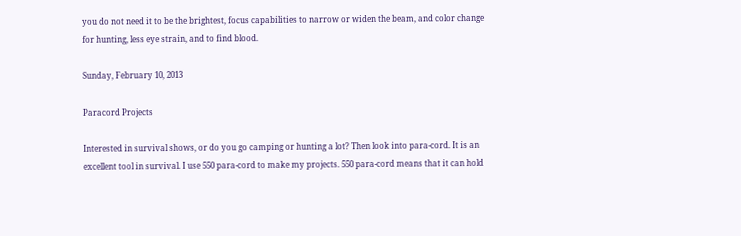you do not need it to be the brightest, focus capabilities to narrow or widen the beam, and color change for hunting, less eye strain, and to find blood.

Sunday, February 10, 2013

Paracord Projects

Interested in survival shows, or do you go camping or hunting a lot? Then look into para-cord. It is an excellent tool in survival. I use 550 para-cord to make my projects. 550 para-cord means that it can hold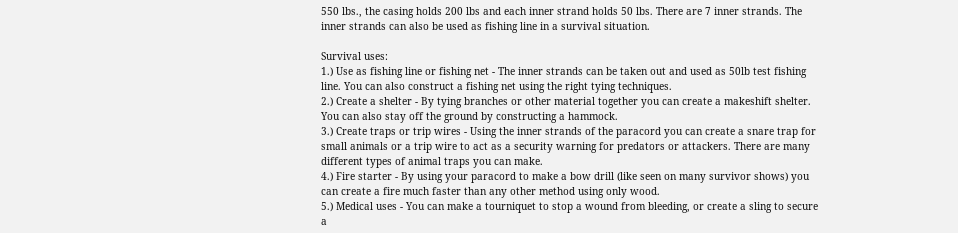550 lbs., the casing holds 200 lbs and each inner strand holds 50 lbs. There are 7 inner strands. The inner strands can also be used as fishing line in a survival situation.

Survival uses:
1.) Use as fishing line or fishing net - The inner strands can be taken out and used as 50lb test fishing line. You can also construct a fishing net using the right tying techniques.
2.) Create a shelter - By tying branches or other material together you can create a makeshift shelter. You can also stay off the ground by constructing a hammock.
3.) Create traps or trip wires - Using the inner strands of the paracord you can create a snare trap for small animals or a trip wire to act as a security warning for predators or attackers. There are many different types of animal traps you can make.
4.) Fire starter - By using your paracord to make a bow drill (like seen on many survivor shows) you can create a fire much faster than any other method using only wood.
5.) Medical uses - You can make a tourniquet to stop a wound from bleeding, or create a sling to secure a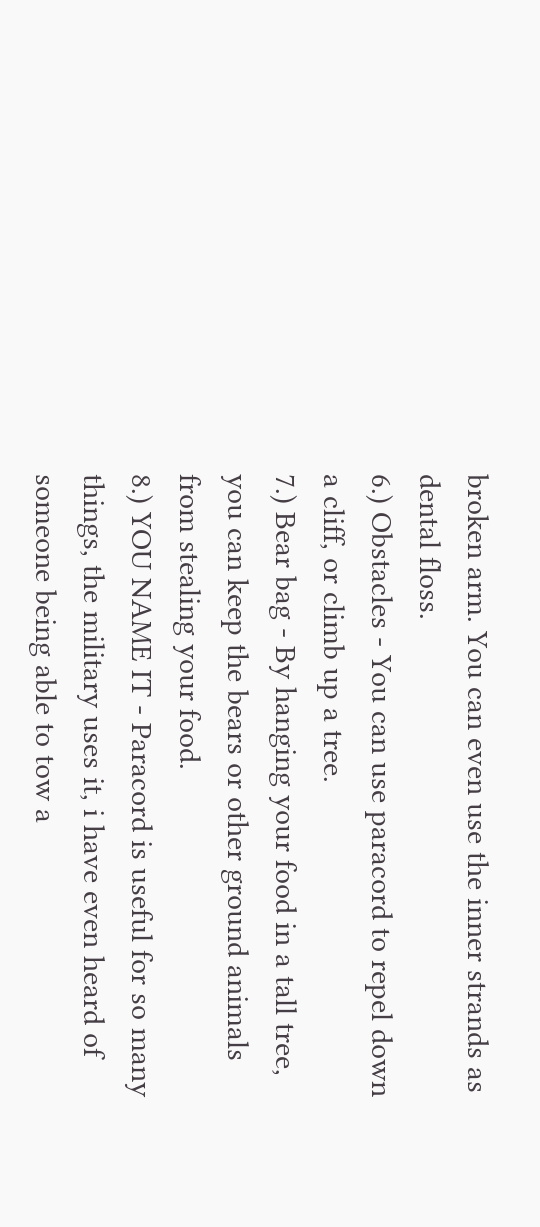broken arm. You can even use the inner strands as dental floss.
6.) Obstacles - You can use paracord to repel down a cliff, or climb up a tree.
7.) Bear bag - By hanging your food in a tall tree, you can keep the bears or other ground animals from stealing your food.
8.) YOU NAME IT - Paracord is useful for so many things, the military uses it, i have even heard of someone being able to tow a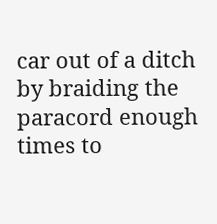car out of a ditch by braiding the paracord enough times to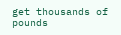get thousands of pounds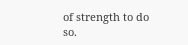of strength to do so.